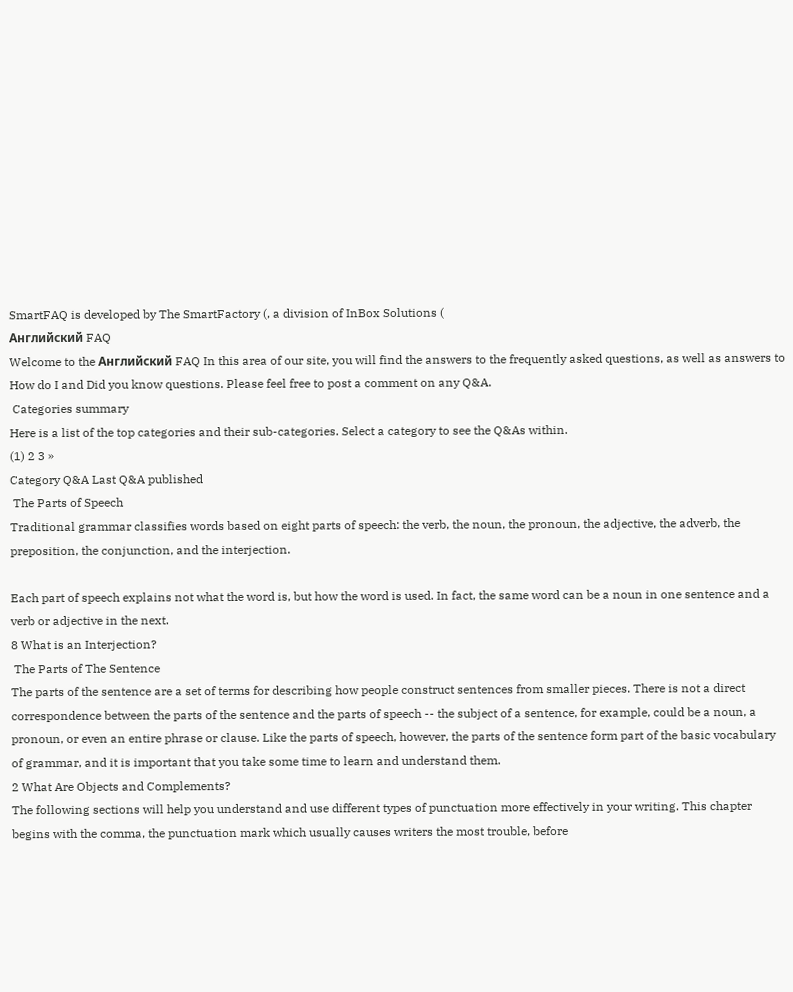SmartFAQ is developed by The SmartFactory (, a division of InBox Solutions (
Английский FAQ
Welcome to the Английский FAQ In this area of our site, you will find the answers to the frequently asked questions, as well as answers to How do I and Did you know questions. Please feel free to post a comment on any Q&A.
 Categories summary
Here is a list of the top categories and their sub-categories. Select a category to see the Q&As within.
(1) 2 3 »
Category Q&A Last Q&A published
 The Parts of Speech
Traditional grammar classifies words based on eight parts of speech: the verb, the noun, the pronoun, the adjective, the adverb, the preposition, the conjunction, and the interjection.

Each part of speech explains not what the word is, but how the word is used. In fact, the same word can be a noun in one sentence and a verb or adjective in the next.
8 What is an Interjection?
 The Parts of The Sentence
The parts of the sentence are a set of terms for describing how people construct sentences from smaller pieces. There is not a direct correspondence between the parts of the sentence and the parts of speech -- the subject of a sentence, for example, could be a noun, a pronoun, or even an entire phrase or clause. Like the parts of speech, however, the parts of the sentence form part of the basic vocabulary of grammar, and it is important that you take some time to learn and understand them.
2 What Are Objects and Complements?
The following sections will help you understand and use different types of punctuation more effectively in your writing. This chapter begins with the comma, the punctuation mark which usually causes writers the most trouble, before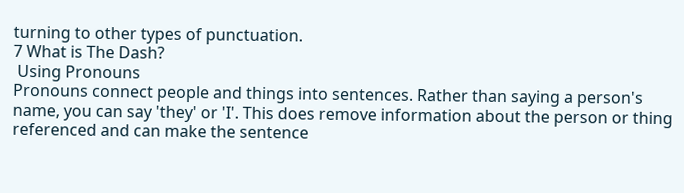turning to other types of punctuation.
7 What is The Dash?
 Using Pronouns
Pronouns connect people and things into sentences. Rather than saying a person's name, you can say 'they' or 'I'. This does remove information about the person or thing referenced and can make the sentence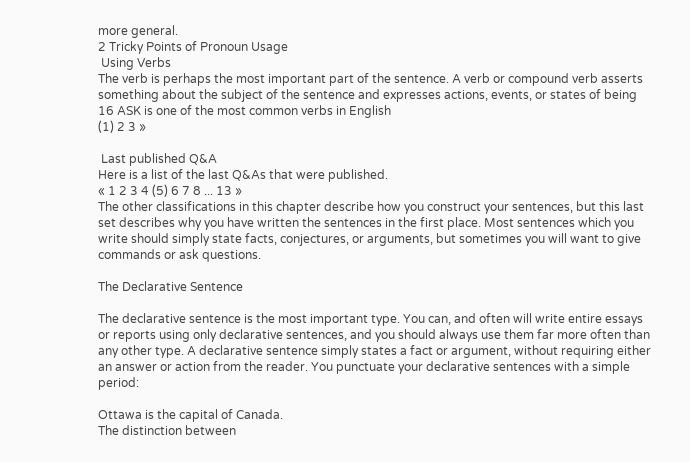more general.
2 Tricky Points of Pronoun Usage
 Using Verbs
The verb is perhaps the most important part of the sentence. A verb or compound verb asserts something about the subject of the sentence and expresses actions, events, or states of being
16 ASK is one of the most common verbs in English
(1) 2 3 »

 Last published Q&A
Here is a list of the last Q&As that were published.
« 1 2 3 4 (5) 6 7 8 ... 13 »
The other classifications in this chapter describe how you construct your sentences, but this last set describes why you have written the sentences in the first place. Most sentences which you write should simply state facts, conjectures, or arguments, but sometimes you will want to give commands or ask questions.

The Declarative Sentence

The declarative sentence is the most important type. You can, and often will write entire essays or reports using only declarative sentences, and you should always use them far more often than any other type. A declarative sentence simply states a fact or argument, without requiring either an answer or action from the reader. You punctuate your declarative sentences with a simple period:

Ottawa is the capital of Canada.
The distinction between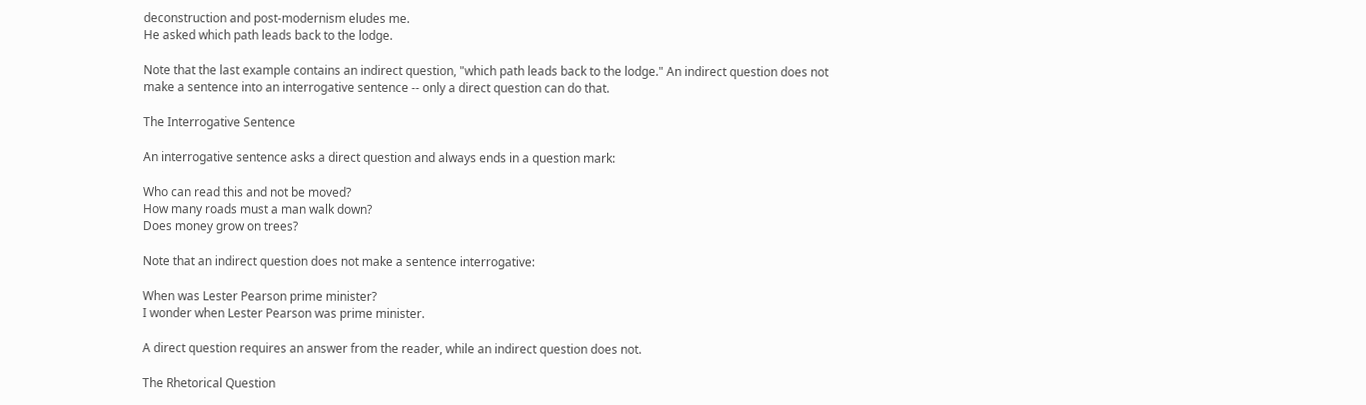deconstruction and post-modernism eludes me.
He asked which path leads back to the lodge.

Note that the last example contains an indirect question, "which path leads back to the lodge." An indirect question does not make a sentence into an interrogative sentence -- only a direct question can do that.

The Interrogative Sentence

An interrogative sentence asks a direct question and always ends in a question mark:

Who can read this and not be moved?
How many roads must a man walk down?
Does money grow on trees?

Note that an indirect question does not make a sentence interrogative:

When was Lester Pearson prime minister?
I wonder when Lester Pearson was prime minister.

A direct question requires an answer from the reader, while an indirect question does not.

The Rhetorical Question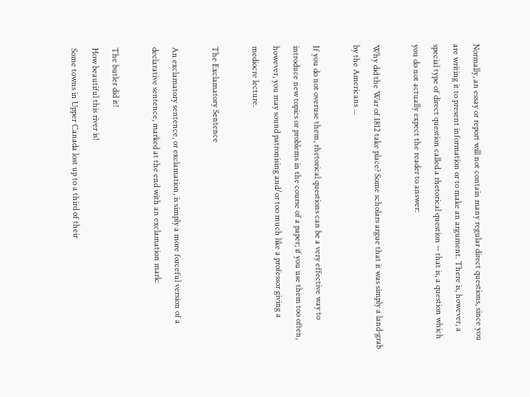Normally, an essay or report will not contain many regular direct questions, since you are writing it to present information or to make an argument. There is, however, a special type of direct question called a rhetorical question -- that is, a question which you do not actually expect the reader to answer:

Why did the War of 1812 take place? Some scholars argue that it was simply a land-grab by the Americans ...

If you do not overuse them, rhetorical questions can be a very effective way to introduce new topics or problems in the course of a paper; if you use them too often, however, you may sound patronising and/or too much like a professor giving a mediocre lecture.

The Exclamatory Sentence

An exclamatory sentence, or exclamation, is simply a more forceful version of a declarative sentence, marked at the end with an exclamation mark:

The butler did it!
How beautiful this river is!
Some towns in Upper Canada lost up to a third of their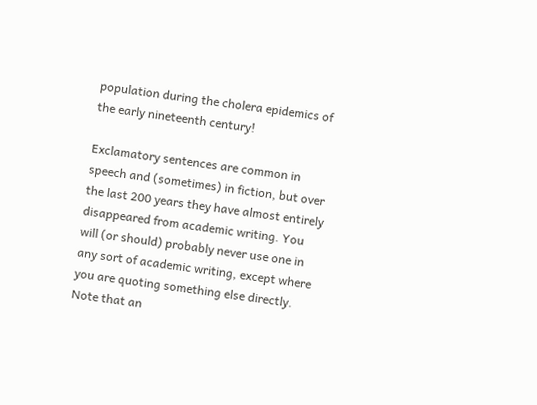population during the cholera epidemics of the early nineteenth century!

Exclamatory sentences are common in speech and (sometimes) in fiction, but over the last 200 years they have almost entirely disappeared from academic writing. You will (or should) probably never use one in any sort of academic writing, except where you are quoting something else directly. Note that an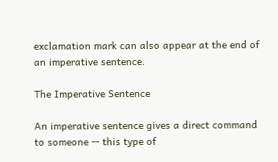exclamation mark can also appear at the end of an imperative sentence.

The Imperative Sentence

An imperative sentence gives a direct command to someone -- this type of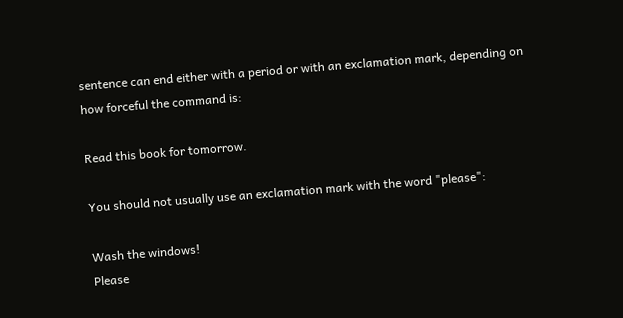sentence can end either with a period or with an exclamation mark, depending on how forceful the command is:

Read this book for tomorrow.

You should not usually use an exclamation mark with the word "please":

Wash the windows!
Please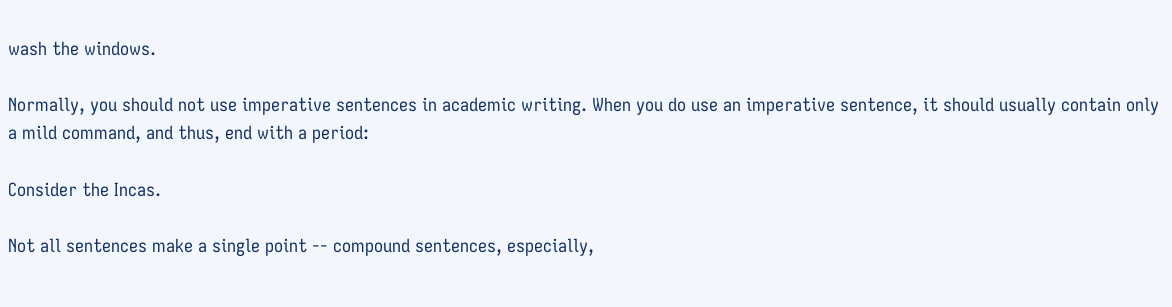wash the windows.

Normally, you should not use imperative sentences in academic writing. When you do use an imperative sentence, it should usually contain only a mild command, and thus, end with a period:

Consider the Incas.

Not all sentences make a single point -- compound sentences, especially,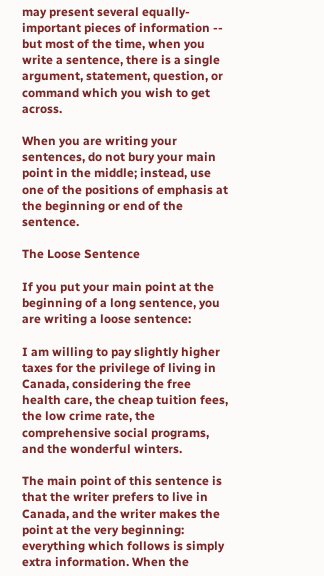may present several equally-important pieces of information -- but most of the time, when you write a sentence, there is a single argument, statement, question, or command which you wish to get across.

When you are writing your sentences, do not bury your main point in the middle; instead, use one of the positions of emphasis at the beginning or end of the sentence.

The Loose Sentence

If you put your main point at the beginning of a long sentence, you are writing a loose sentence:

I am willing to pay slightly higher taxes for the privilege of living in Canada, considering the free health care, the cheap tuition fees, the low crime rate, the comprehensive social programs, and the wonderful winters.

The main point of this sentence is that the writer prefers to live in Canada, and the writer makes the point at the very beginning: everything which follows is simply extra information. When the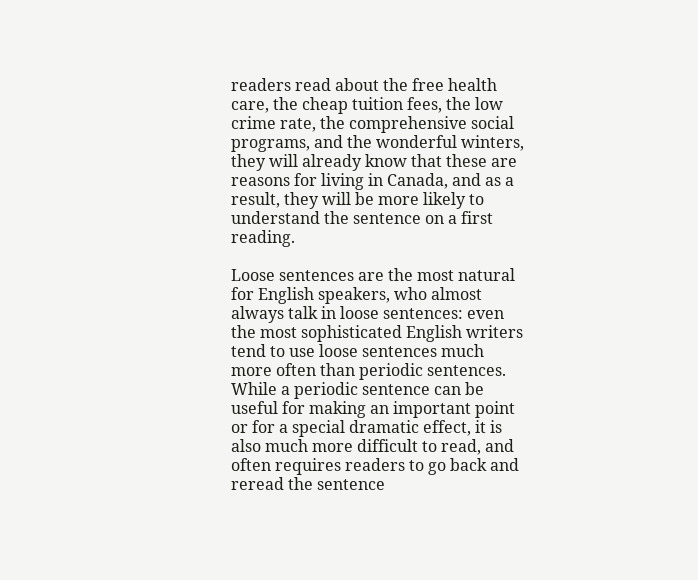readers read about the free health care, the cheap tuition fees, the low crime rate, the comprehensive social programs, and the wonderful winters, they will already know that these are reasons for living in Canada, and as a result, they will be more likely to understand the sentence on a first reading.

Loose sentences are the most natural for English speakers, who almost always talk in loose sentences: even the most sophisticated English writers tend to use loose sentences much more often than periodic sentences. While a periodic sentence can be useful for making an important point or for a special dramatic effect, it is also much more difficult to read, and often requires readers to go back and reread the sentence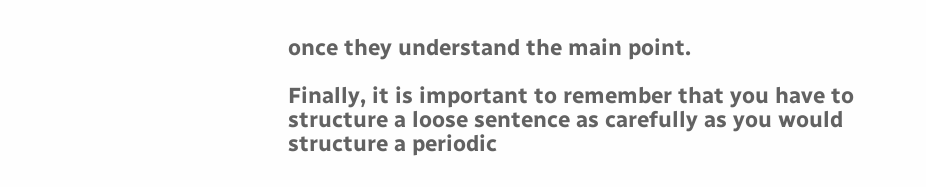once they understand the main point.

Finally, it is important to remember that you have to structure a loose sentence as carefully as you would structure a periodic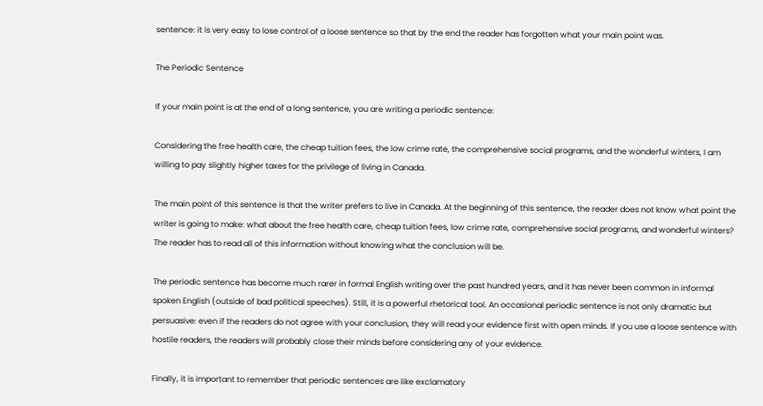sentence: it is very easy to lose control of a loose sentence so that by the end the reader has forgotten what your main point was.

The Periodic Sentence

If your main point is at the end of a long sentence, you are writing a periodic sentence:

Considering the free health care, the cheap tuition fees, the low crime rate, the comprehensive social programs, and the wonderful winters, I am willing to pay slightly higher taxes for the privilege of living in Canada.

The main point of this sentence is that the writer prefers to live in Canada. At the beginning of this sentence, the reader does not know what point the writer is going to make: what about the free health care, cheap tuition fees, low crime rate, comprehensive social programs, and wonderful winters? The reader has to read all of this information without knowing what the conclusion will be.

The periodic sentence has become much rarer in formal English writing over the past hundred years, and it has never been common in informal spoken English (outside of bad political speeches). Still, it is a powerful rhetorical tool. An occasional periodic sentence is not only dramatic but persuasive: even if the readers do not agree with your conclusion, they will read your evidence first with open minds. If you use a loose sentence with hostile readers, the readers will probably close their minds before considering any of your evidence.

Finally, it is important to remember that periodic sentences are like exclamatory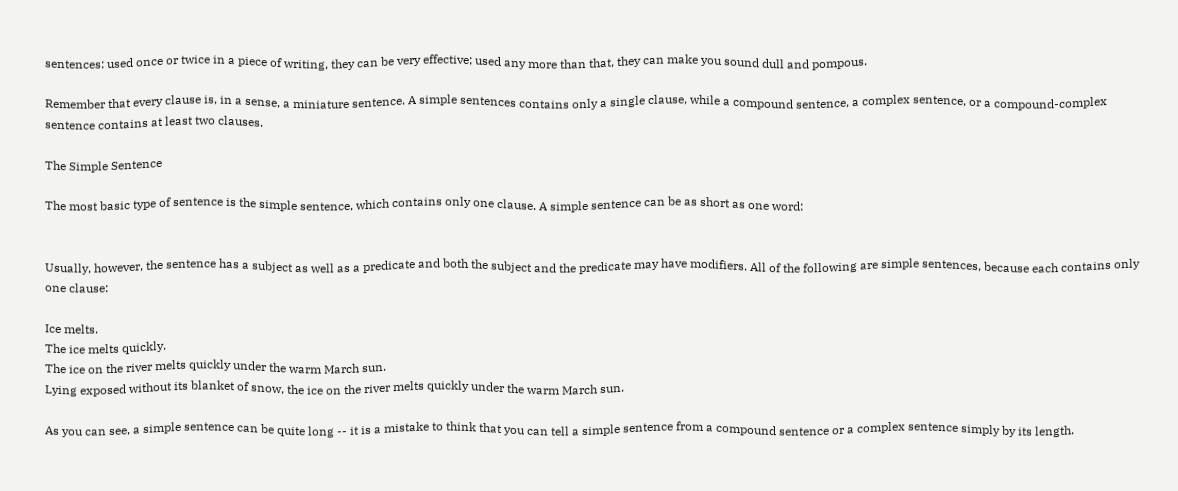sentences: used once or twice in a piece of writing, they can be very effective; used any more than that, they can make you sound dull and pompous.

Remember that every clause is, in a sense, a miniature sentence. A simple sentences contains only a single clause, while a compound sentence, a complex sentence, or a compound-complex sentence contains at least two clauses.

The Simple Sentence

The most basic type of sentence is the simple sentence, which contains only one clause. A simple sentence can be as short as one word:


Usually, however, the sentence has a subject as well as a predicate and both the subject and the predicate may have modifiers. All of the following are simple sentences, because each contains only one clause:

Ice melts.
The ice melts quickly.
The ice on the river melts quickly under the warm March sun.
Lying exposed without its blanket of snow, the ice on the river melts quickly under the warm March sun.

As you can see, a simple sentence can be quite long -- it is a mistake to think that you can tell a simple sentence from a compound sentence or a complex sentence simply by its length.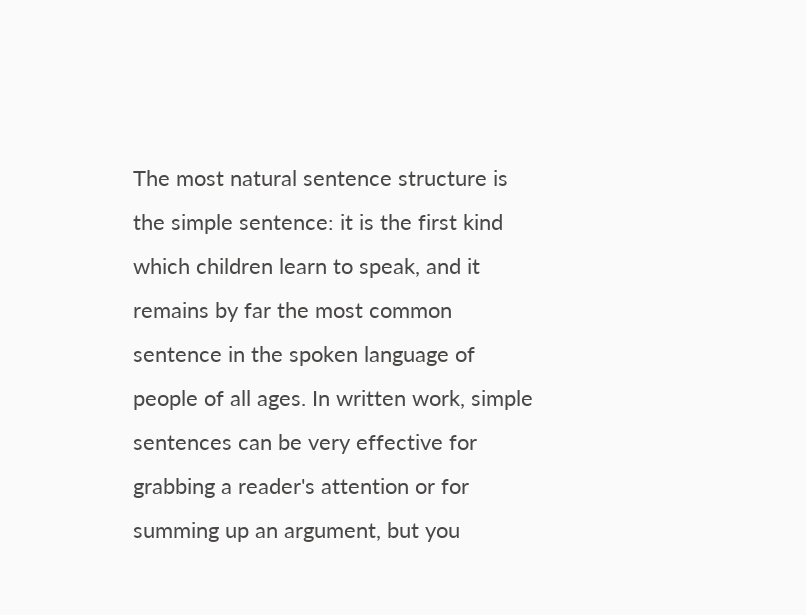The most natural sentence structure is the simple sentence: it is the first kind which children learn to speak, and it remains by far the most common sentence in the spoken language of people of all ages. In written work, simple sentences can be very effective for grabbing a reader's attention or for summing up an argument, but you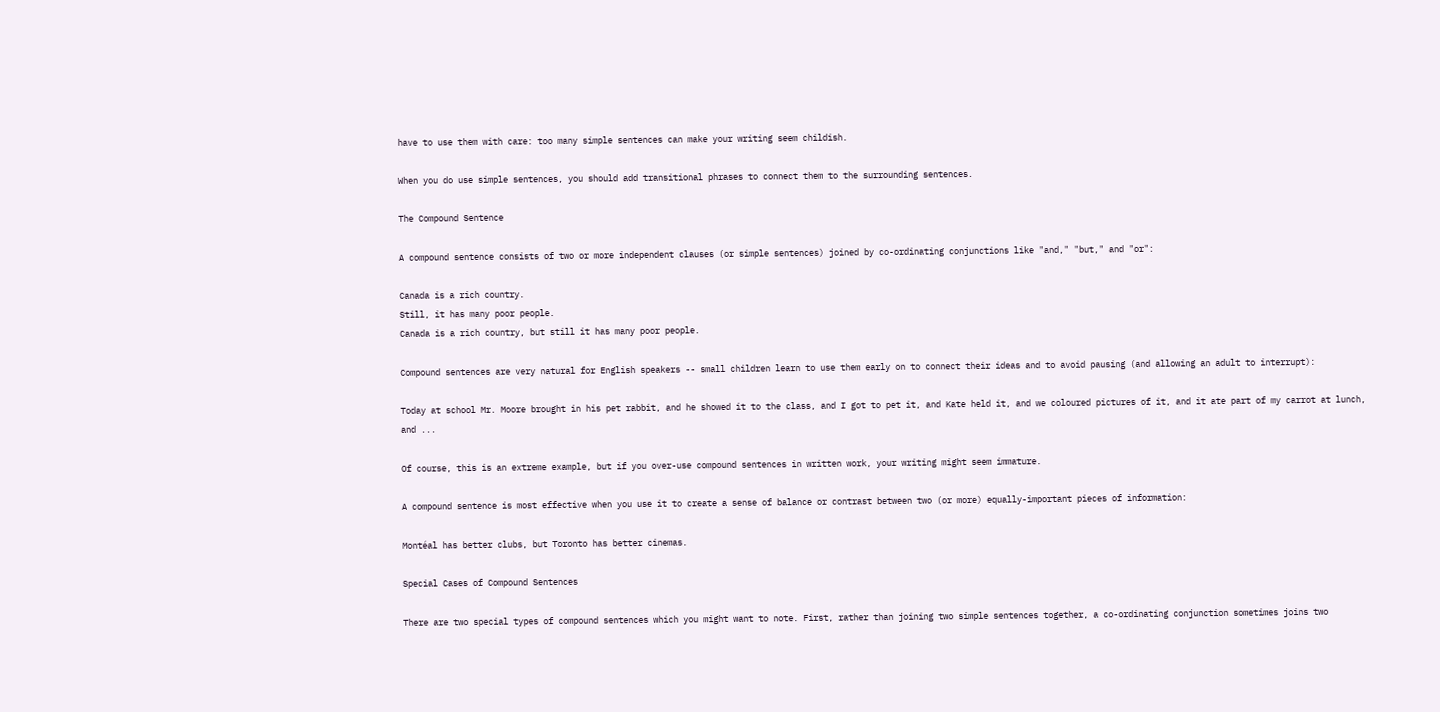have to use them with care: too many simple sentences can make your writing seem childish.

When you do use simple sentences, you should add transitional phrases to connect them to the surrounding sentences.

The Compound Sentence

A compound sentence consists of two or more independent clauses (or simple sentences) joined by co-ordinating conjunctions like "and," "but," and "or":

Canada is a rich country.
Still, it has many poor people.
Canada is a rich country, but still it has many poor people.

Compound sentences are very natural for English speakers -- small children learn to use them early on to connect their ideas and to avoid pausing (and allowing an adult to interrupt):

Today at school Mr. Moore brought in his pet rabbit, and he showed it to the class, and I got to pet it, and Kate held it, and we coloured pictures of it, and it ate part of my carrot at lunch, and ...

Of course, this is an extreme example, but if you over-use compound sentences in written work, your writing might seem immature.

A compound sentence is most effective when you use it to create a sense of balance or contrast between two (or more) equally-important pieces of information:

Montéal has better clubs, but Toronto has better cinemas.

Special Cases of Compound Sentences

There are two special types of compound sentences which you might want to note. First, rather than joining two simple sentences together, a co-ordinating conjunction sometimes joins two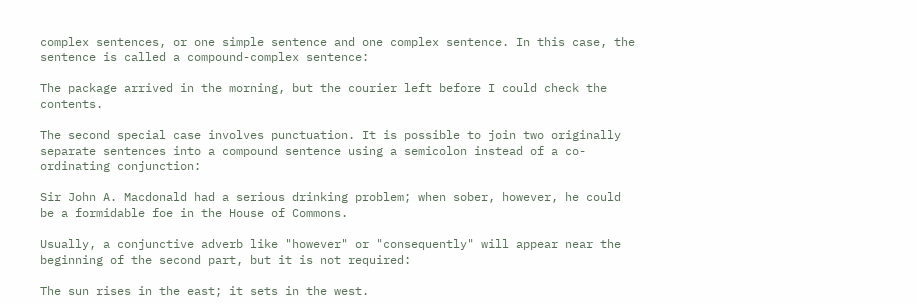complex sentences, or one simple sentence and one complex sentence. In this case, the sentence is called a compound-complex sentence:

The package arrived in the morning, but the courier left before I could check the contents.

The second special case involves punctuation. It is possible to join two originally separate sentences into a compound sentence using a semicolon instead of a co-ordinating conjunction:

Sir John A. Macdonald had a serious drinking problem; when sober, however, he could be a formidable foe in the House of Commons.

Usually, a conjunctive adverb like "however" or "consequently" will appear near the beginning of the second part, but it is not required:

The sun rises in the east; it sets in the west.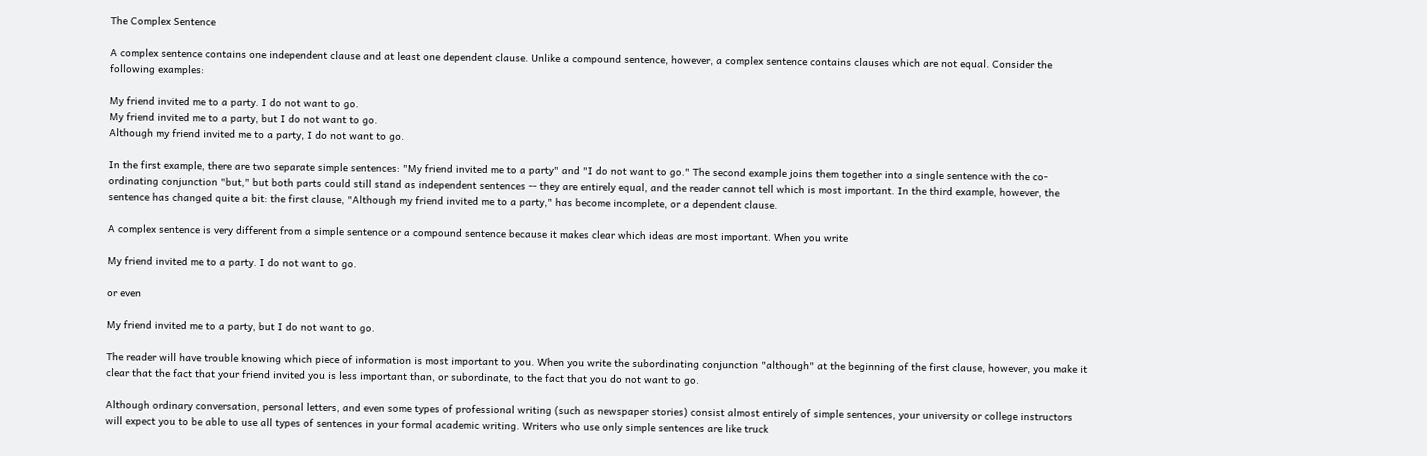The Complex Sentence

A complex sentence contains one independent clause and at least one dependent clause. Unlike a compound sentence, however, a complex sentence contains clauses which are not equal. Consider the following examples:

My friend invited me to a party. I do not want to go.
My friend invited me to a party, but I do not want to go.
Although my friend invited me to a party, I do not want to go.

In the first example, there are two separate simple sentences: "My friend invited me to a party" and "I do not want to go." The second example joins them together into a single sentence with the co-ordinating conjunction "but," but both parts could still stand as independent sentences -- they are entirely equal, and the reader cannot tell which is most important. In the third example, however, the sentence has changed quite a bit: the first clause, "Although my friend invited me to a party," has become incomplete, or a dependent clause.

A complex sentence is very different from a simple sentence or a compound sentence because it makes clear which ideas are most important. When you write

My friend invited me to a party. I do not want to go.

or even

My friend invited me to a party, but I do not want to go.

The reader will have trouble knowing which piece of information is most important to you. When you write the subordinating conjunction "although" at the beginning of the first clause, however, you make it clear that the fact that your friend invited you is less important than, or subordinate, to the fact that you do not want to go.

Although ordinary conversation, personal letters, and even some types of professional writing (such as newspaper stories) consist almost entirely of simple sentences, your university or college instructors will expect you to be able to use all types of sentences in your formal academic writing. Writers who use only simple sentences are like truck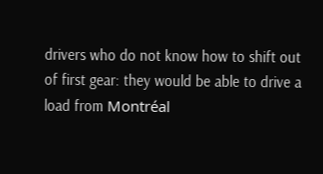drivers who do not know how to shift out of first gear: they would be able to drive a load from Montréal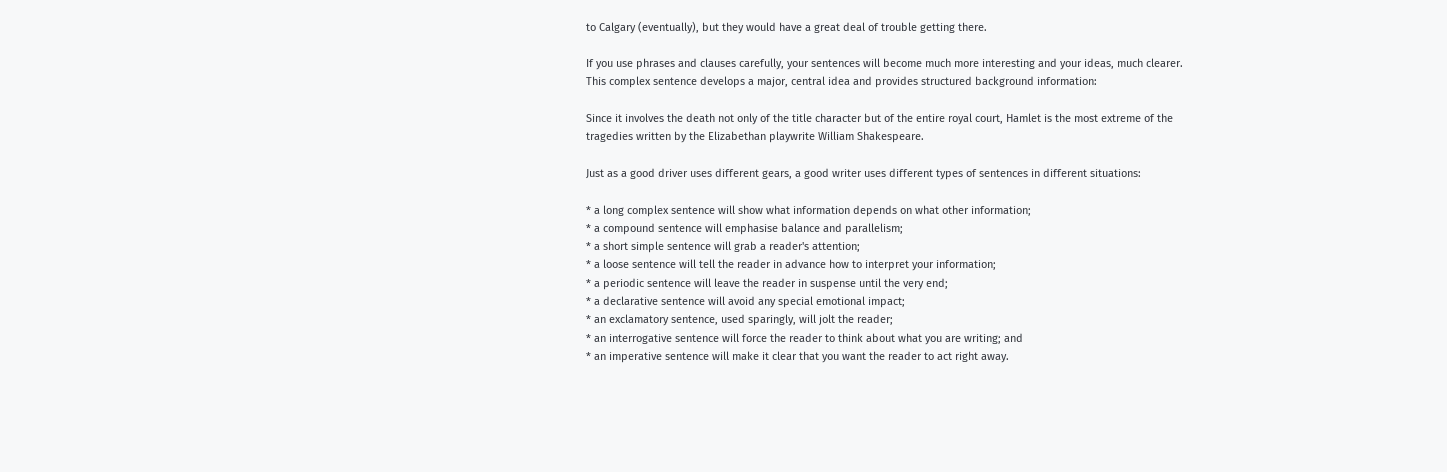to Calgary (eventually), but they would have a great deal of trouble getting there.

If you use phrases and clauses carefully, your sentences will become much more interesting and your ideas, much clearer. This complex sentence develops a major, central idea and provides structured background information:

Since it involves the death not only of the title character but of the entire royal court, Hamlet is the most extreme of the tragedies written by the Elizabethan playwrite William Shakespeare.

Just as a good driver uses different gears, a good writer uses different types of sentences in different situations:

* a long complex sentence will show what information depends on what other information;
* a compound sentence will emphasise balance and parallelism;
* a short simple sentence will grab a reader's attention;
* a loose sentence will tell the reader in advance how to interpret your information;
* a periodic sentence will leave the reader in suspense until the very end;
* a declarative sentence will avoid any special emotional impact;
* an exclamatory sentence, used sparingly, will jolt the reader;
* an interrogative sentence will force the reader to think about what you are writing; and
* an imperative sentence will make it clear that you want the reader to act right away.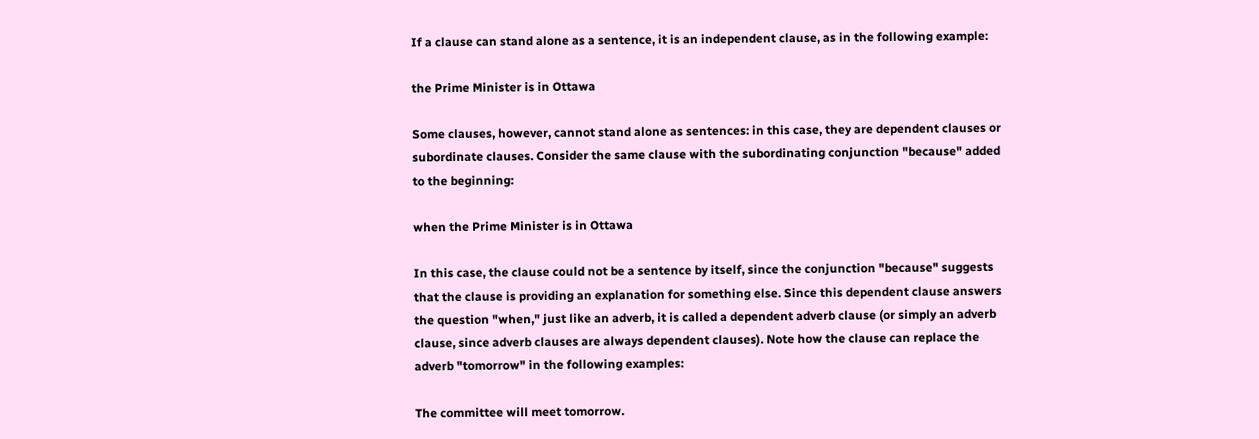If a clause can stand alone as a sentence, it is an independent clause, as in the following example:

the Prime Minister is in Ottawa

Some clauses, however, cannot stand alone as sentences: in this case, they are dependent clauses or subordinate clauses. Consider the same clause with the subordinating conjunction "because" added to the beginning:

when the Prime Minister is in Ottawa

In this case, the clause could not be a sentence by itself, since the conjunction "because" suggests that the clause is providing an explanation for something else. Since this dependent clause answers the question "when," just like an adverb, it is called a dependent adverb clause (or simply an adverb clause, since adverb clauses are always dependent clauses). Note how the clause can replace the adverb "tomorrow" in the following examples:

The committee will meet tomorrow.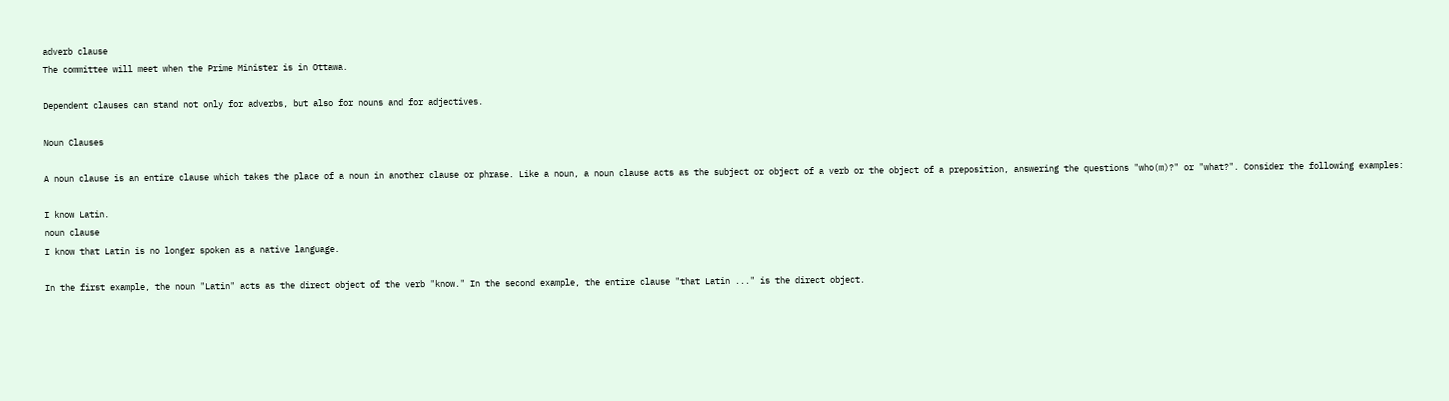adverb clause
The committee will meet when the Prime Minister is in Ottawa.

Dependent clauses can stand not only for adverbs, but also for nouns and for adjectives.

Noun Clauses

A noun clause is an entire clause which takes the place of a noun in another clause or phrase. Like a noun, a noun clause acts as the subject or object of a verb or the object of a preposition, answering the questions "who(m)?" or "what?". Consider the following examples:

I know Latin.
noun clause
I know that Latin is no longer spoken as a native language.

In the first example, the noun "Latin" acts as the direct object of the verb "know." In the second example, the entire clause "that Latin ..." is the direct object.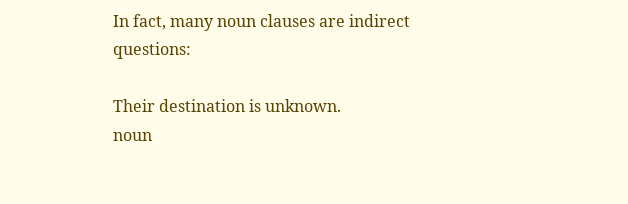In fact, many noun clauses are indirect questions:

Their destination is unknown.
noun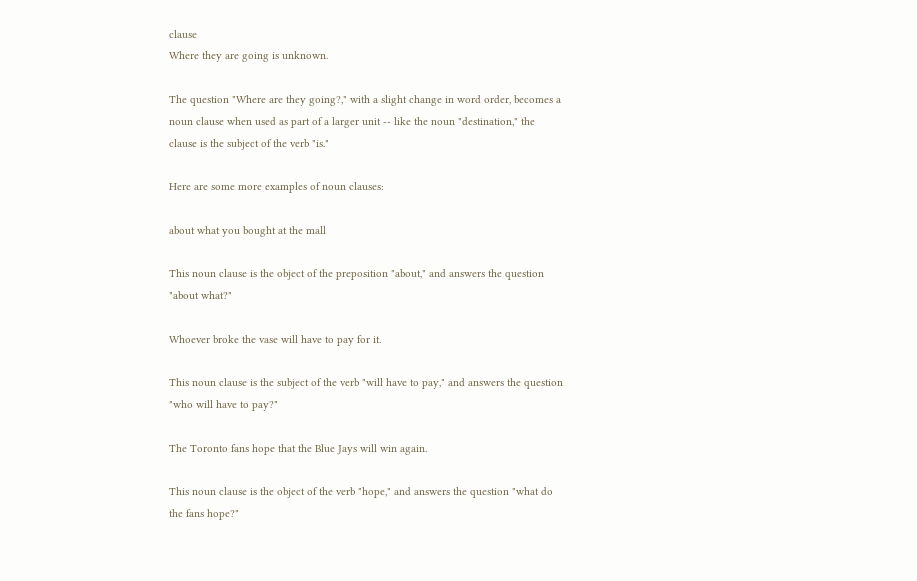clause
Where they are going is unknown.

The question "Where are they going?," with a slight change in word order, becomes a noun clause when used as part of a larger unit -- like the noun "destination," the clause is the subject of the verb "is."

Here are some more examples of noun clauses:

about what you bought at the mall

This noun clause is the object of the preposition "about," and answers the question "about what?"

Whoever broke the vase will have to pay for it.

This noun clause is the subject of the verb "will have to pay," and answers the question "who will have to pay?"

The Toronto fans hope that the Blue Jays will win again.

This noun clause is the object of the verb "hope," and answers the question "what do the fans hope?"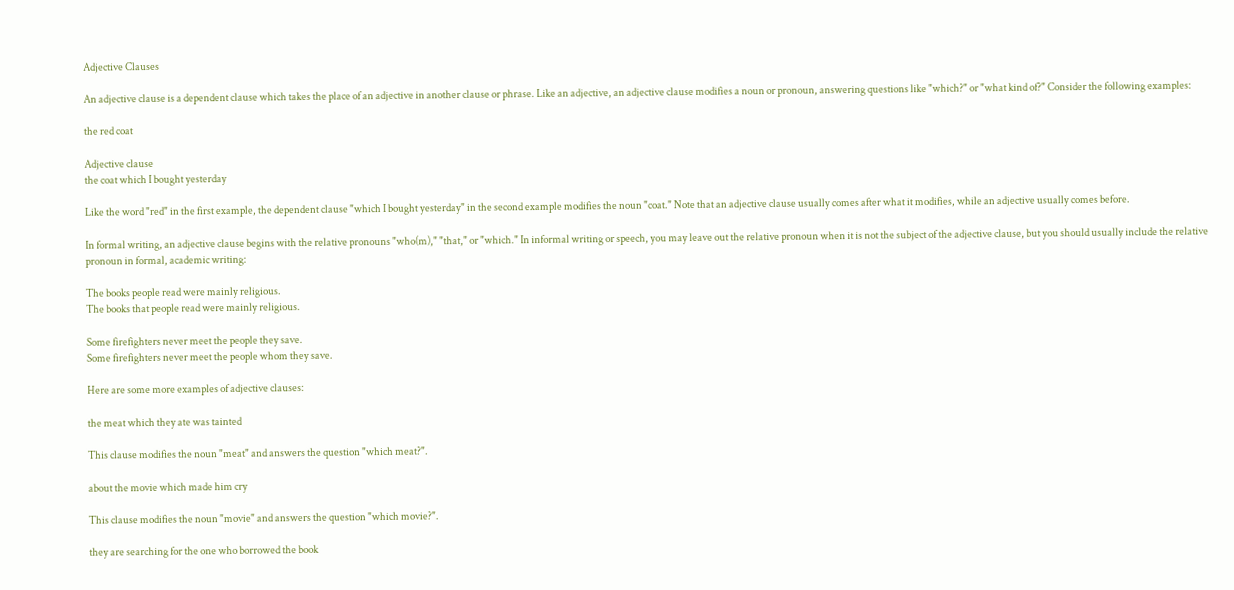Adjective Clauses

An adjective clause is a dependent clause which takes the place of an adjective in another clause or phrase. Like an adjective, an adjective clause modifies a noun or pronoun, answering questions like "which?" or "what kind of?" Consider the following examples:

the red coat

Adjective clause
the coat which I bought yesterday

Like the word "red" in the first example, the dependent clause "which I bought yesterday" in the second example modifies the noun "coat." Note that an adjective clause usually comes after what it modifies, while an adjective usually comes before.

In formal writing, an adjective clause begins with the relative pronouns "who(m)," "that," or "which." In informal writing or speech, you may leave out the relative pronoun when it is not the subject of the adjective clause, but you should usually include the relative pronoun in formal, academic writing:

The books people read were mainly religious.
The books that people read were mainly religious.

Some firefighters never meet the people they save.
Some firefighters never meet the people whom they save.

Here are some more examples of adjective clauses:

the meat which they ate was tainted

This clause modifies the noun "meat" and answers the question "which meat?".

about the movie which made him cry

This clause modifies the noun "movie" and answers the question "which movie?".

they are searching for the one who borrowed the book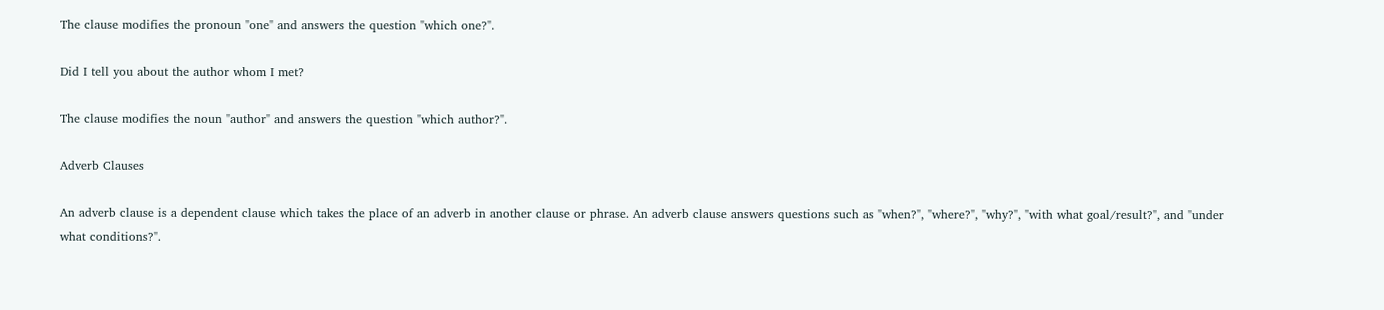The clause modifies the pronoun "one" and answers the question "which one?".

Did I tell you about the author whom I met?

The clause modifies the noun "author" and answers the question "which author?".

Adverb Clauses

An adverb clause is a dependent clause which takes the place of an adverb in another clause or phrase. An adverb clause answers questions such as "when?", "where?", "why?", "with what goal/result?", and "under what conditions?".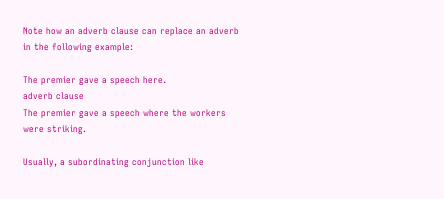Note how an adverb clause can replace an adverb in the following example:

The premier gave a speech here.
adverb clause
The premier gave a speech where the workers were striking.

Usually, a subordinating conjunction like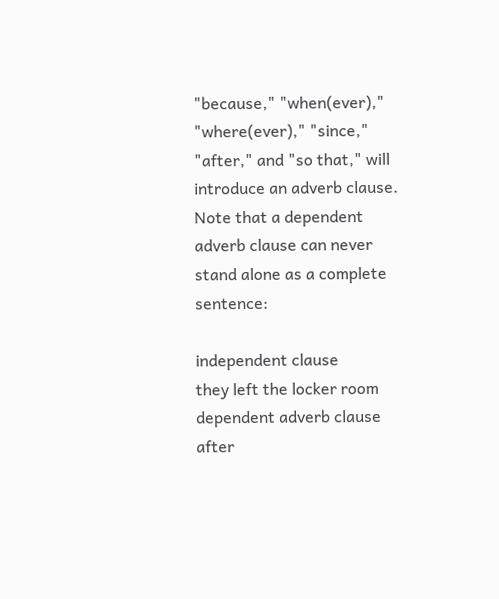"because," "when(ever)," "where(ever)," "since," "after," and "so that," will introduce an adverb clause. Note that a dependent adverb clause can never stand alone as a complete sentence:

independent clause
they left the locker room
dependent adverb clause
after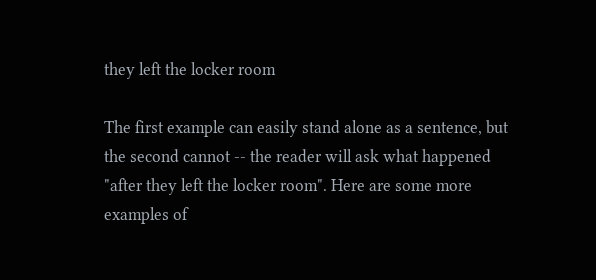they left the locker room

The first example can easily stand alone as a sentence, but the second cannot -- the reader will ask what happened "after they left the locker room". Here are some more examples of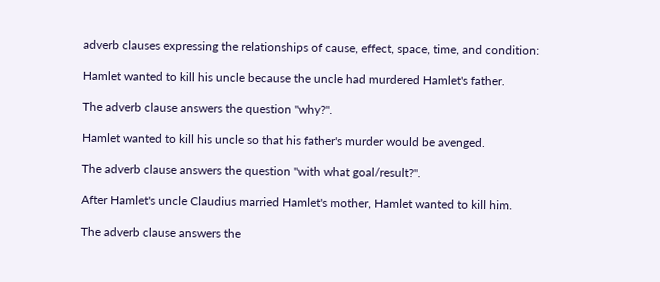adverb clauses expressing the relationships of cause, effect, space, time, and condition:

Hamlet wanted to kill his uncle because the uncle had murdered Hamlet's father.

The adverb clause answers the question "why?".

Hamlet wanted to kill his uncle so that his father's murder would be avenged.

The adverb clause answers the question "with what goal/result?".

After Hamlet's uncle Claudius married Hamlet's mother, Hamlet wanted to kill him.

The adverb clause answers the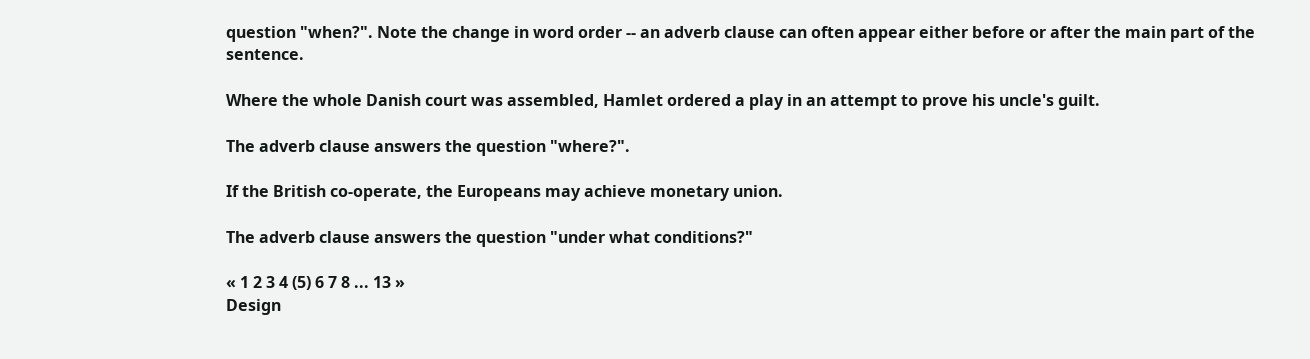question "when?". Note the change in word order -- an adverb clause can often appear either before or after the main part of the sentence.

Where the whole Danish court was assembled, Hamlet ordered a play in an attempt to prove his uncle's guilt.

The adverb clause answers the question "where?".

If the British co-operate, the Europeans may achieve monetary union.

The adverb clause answers the question "under what conditions?"

« 1 2 3 4 (5) 6 7 8 ... 13 »
Design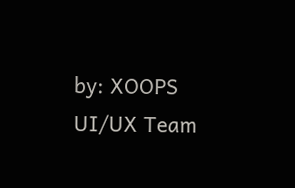by: XOOPS UI/UX Team